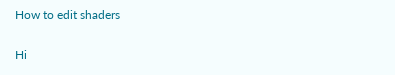How to edit shaders

Hi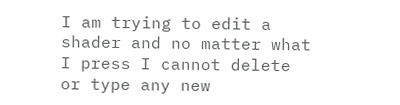I am trying to edit a shader and no matter what I press I cannot delete or type any new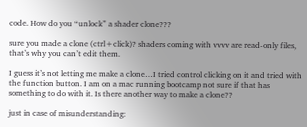code. How do you “unlock” a shader clone???

sure you made a clone (ctrl+click)? shaders coming with vvvv are read-only files, that’s why you can’t edit them.

I guess it’s not letting me make a clone…I tried control clicking on it and tried with the function button. I am on a mac running bootcamp not sure if that has something to do with it. Is there another way to make a clone??

just in case of misunderstanding: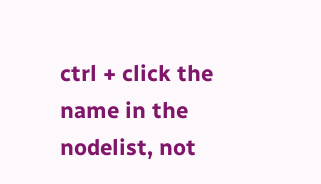ctrl + click the name in the nodelist, not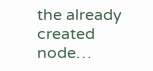the already created node…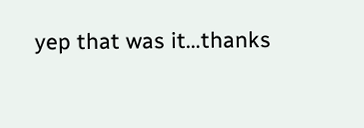yep that was it…thanks